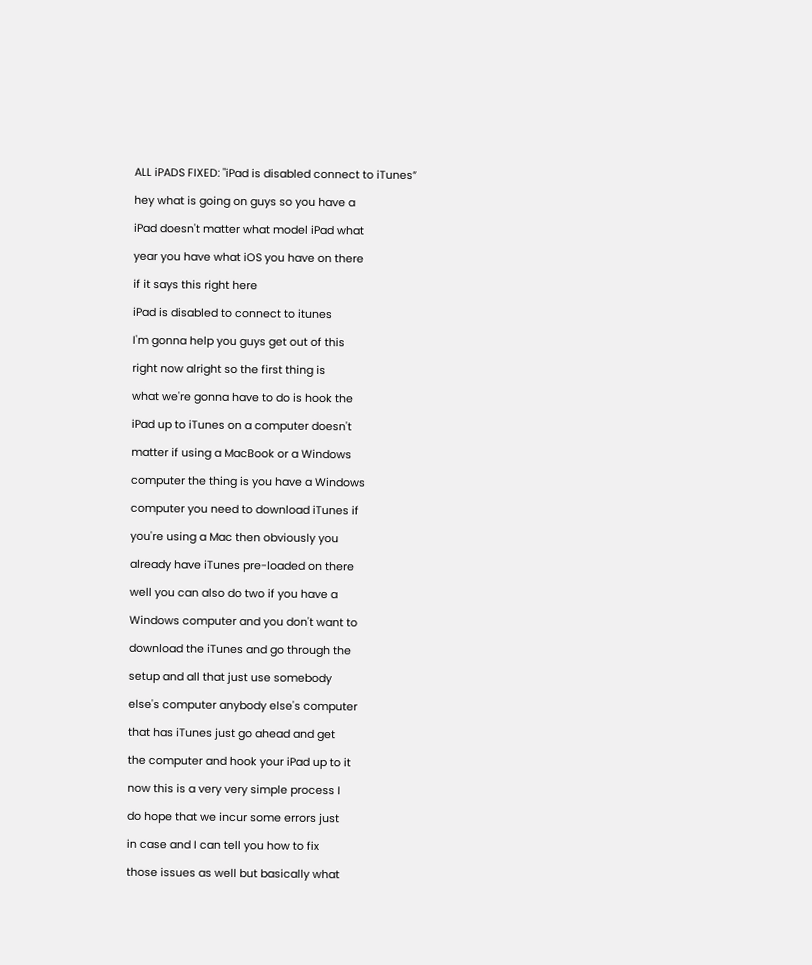ALL iPADS FIXED: "iPad is disabled connect to iTunes”

hey what is going on guys so you have a

iPad doesn't matter what model iPad what

year you have what iOS you have on there

if it says this right here

iPad is disabled to connect to itunes

I'm gonna help you guys get out of this

right now alright so the first thing is

what we're gonna have to do is hook the

iPad up to iTunes on a computer doesn't

matter if using a MacBook or a Windows

computer the thing is you have a Windows

computer you need to download iTunes if

you're using a Mac then obviously you

already have iTunes pre-loaded on there

well you can also do two if you have a

Windows computer and you don't want to

download the iTunes and go through the

setup and all that just use somebody

else's computer anybody else's computer

that has iTunes just go ahead and get

the computer and hook your iPad up to it

now this is a very very simple process I

do hope that we incur some errors just

in case and I can tell you how to fix

those issues as well but basically what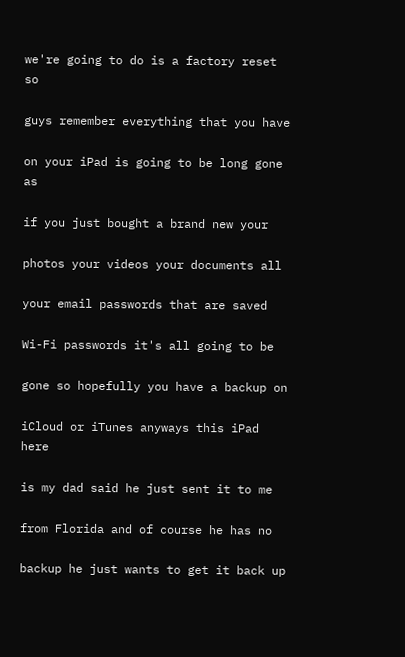we're going to do is a factory reset so

guys remember everything that you have

on your iPad is going to be long gone as

if you just bought a brand new your

photos your videos your documents all

your email passwords that are saved

Wi-Fi passwords it's all going to be

gone so hopefully you have a backup on

iCloud or iTunes anyways this iPad here

is my dad said he just sent it to me

from Florida and of course he has no

backup he just wants to get it back up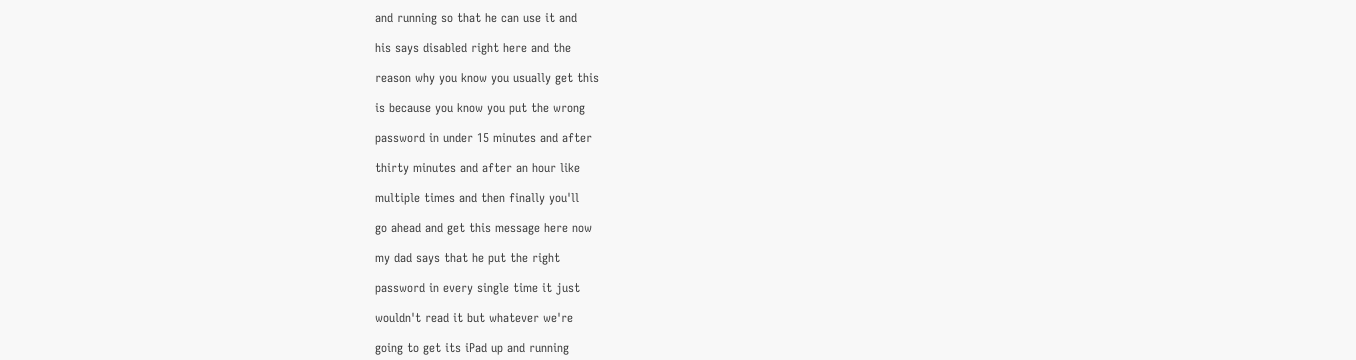and running so that he can use it and

his says disabled right here and the

reason why you know you usually get this

is because you know you put the wrong

password in under 15 minutes and after

thirty minutes and after an hour like

multiple times and then finally you'll

go ahead and get this message here now

my dad says that he put the right

password in every single time it just

wouldn't read it but whatever we're

going to get its iPad up and running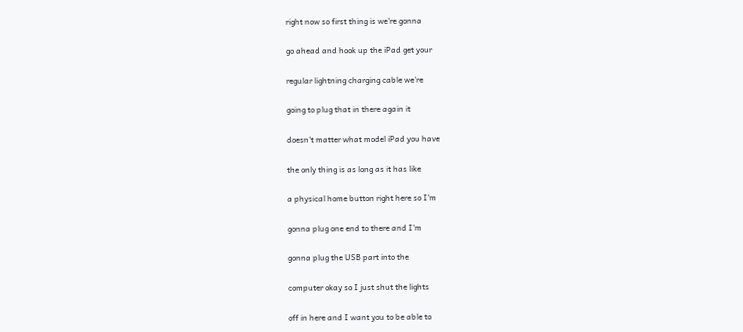right now so first thing is we're gonna

go ahead and hook up the iPad get your

regular lightning charging cable we're

going to plug that in there again it

doesn't matter what model iPad you have

the only thing is as long as it has like

a physical home button right here so I'm

gonna plug one end to there and I'm

gonna plug the USB part into the

computer okay so I just shut the lights

off in here and I want you to be able to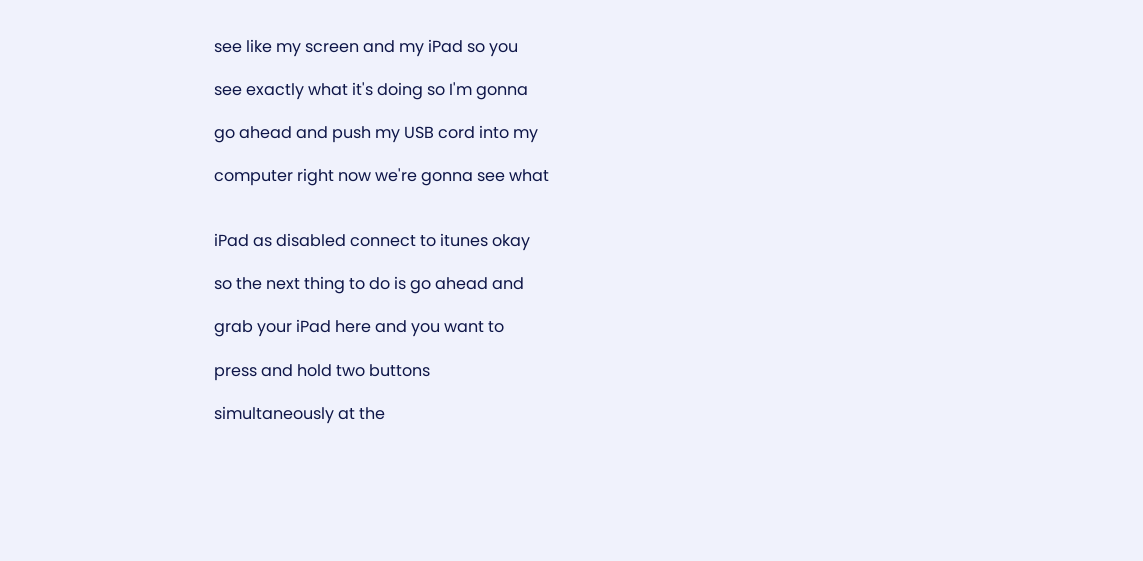see like my screen and my iPad so you

see exactly what it's doing so I'm gonna

go ahead and push my USB cord into my

computer right now we're gonna see what


iPad as disabled connect to itunes okay

so the next thing to do is go ahead and

grab your iPad here and you want to

press and hold two buttons

simultaneously at the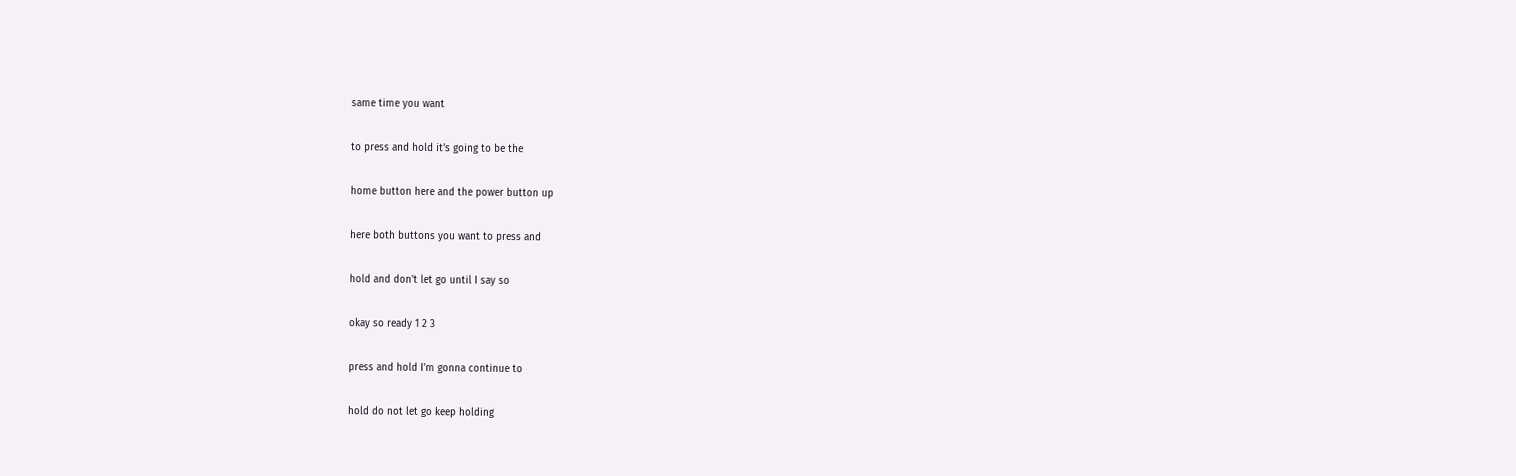same time you want

to press and hold it's going to be the

home button here and the power button up

here both buttons you want to press and

hold and don't let go until I say so

okay so ready 1 2 3

press and hold I'm gonna continue to

hold do not let go keep holding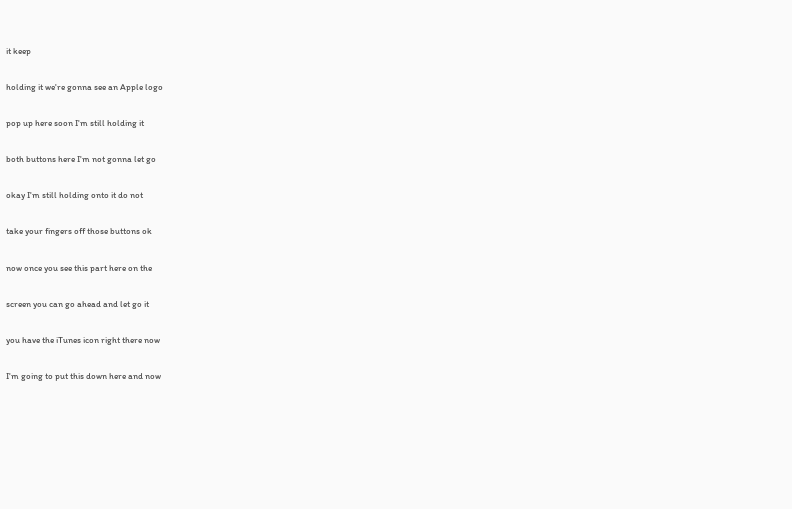it keep

holding it we're gonna see an Apple logo

pop up here soon I'm still holding it

both buttons here I'm not gonna let go

okay I'm still holding onto it do not

take your fingers off those buttons ok

now once you see this part here on the

screen you can go ahead and let go it

you have the iTunes icon right there now

I'm going to put this down here and now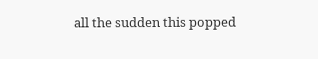all the sudden this popped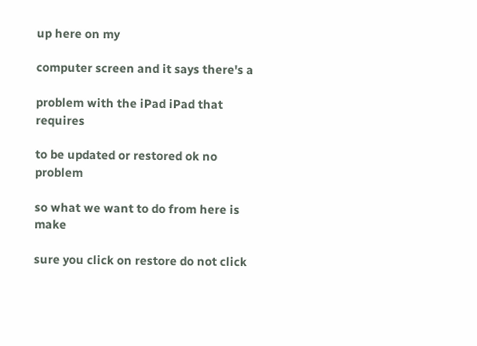up here on my

computer screen and it says there's a

problem with the iPad iPad that requires

to be updated or restored ok no problem

so what we want to do from here is make

sure you click on restore do not click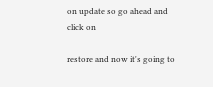on update so go ahead and click on

restore and now it's going to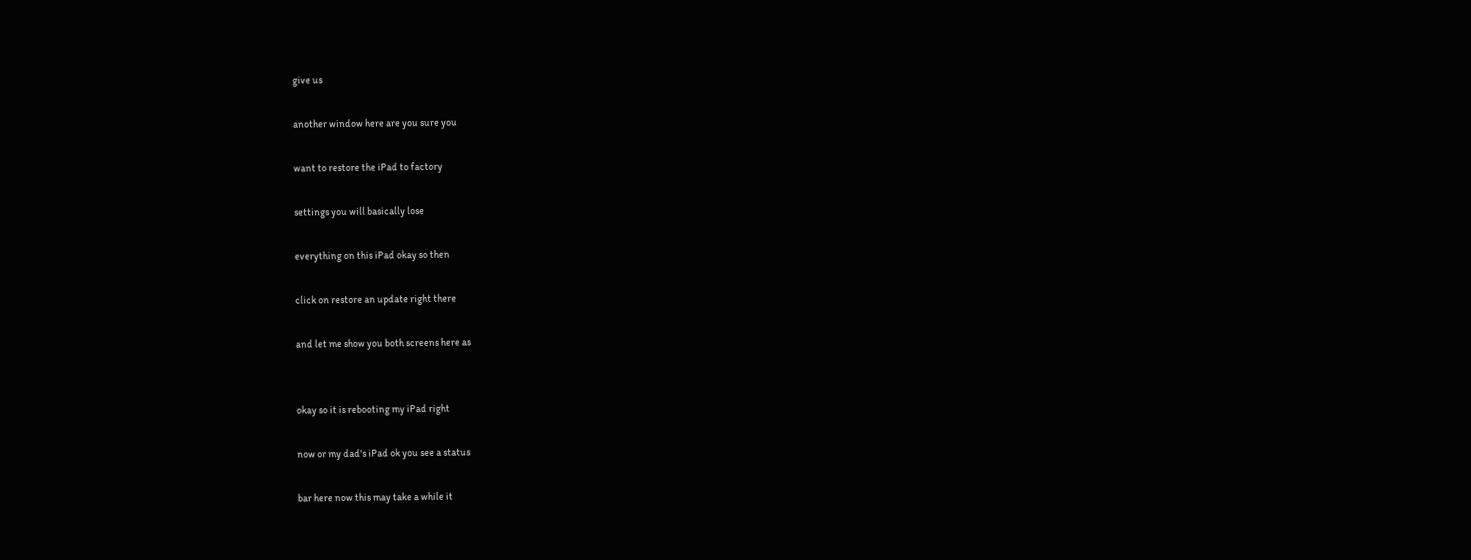give us

another window here are you sure you

want to restore the iPad to factory

settings you will basically lose

everything on this iPad okay so then

click on restore an update right there

and let me show you both screens here as


okay so it is rebooting my iPad right

now or my dad's iPad ok you see a status

bar here now this may take a while it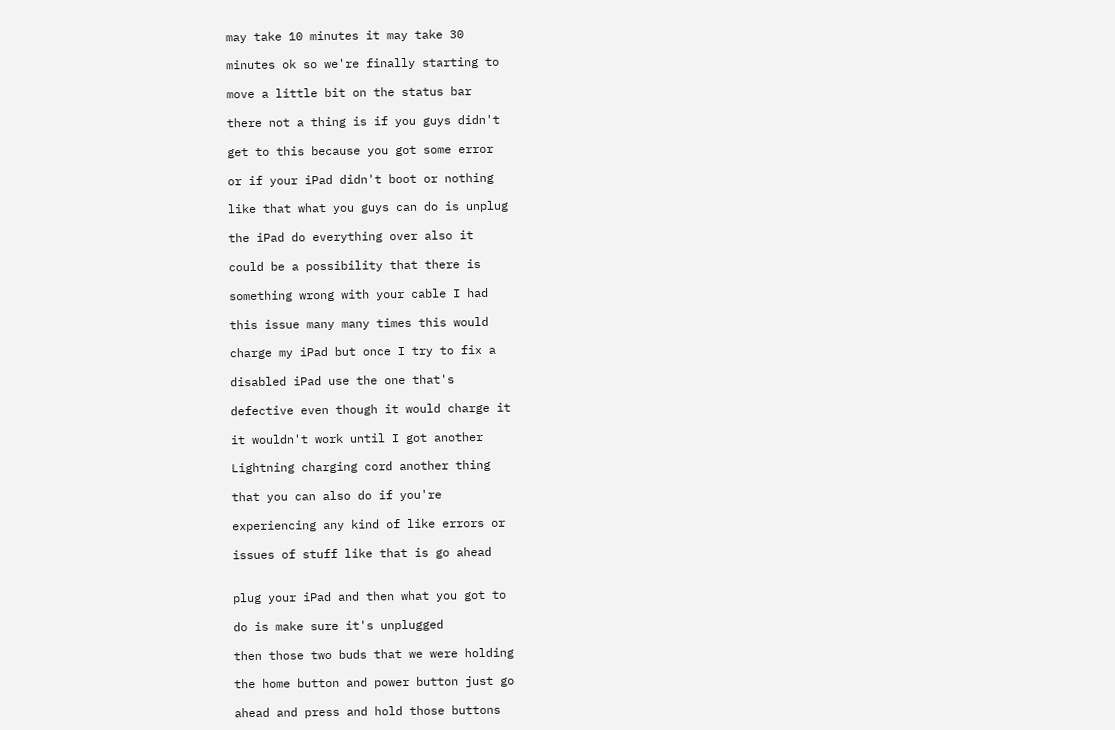may take 10 minutes it may take 30

minutes ok so we're finally starting to

move a little bit on the status bar

there not a thing is if you guys didn't

get to this because you got some error

or if your iPad didn't boot or nothing

like that what you guys can do is unplug

the iPad do everything over also it

could be a possibility that there is

something wrong with your cable I had

this issue many many times this would

charge my iPad but once I try to fix a

disabled iPad use the one that's

defective even though it would charge it

it wouldn't work until I got another

Lightning charging cord another thing

that you can also do if you're

experiencing any kind of like errors or

issues of stuff like that is go ahead


plug your iPad and then what you got to

do is make sure it's unplugged

then those two buds that we were holding

the home button and power button just go

ahead and press and hold those buttons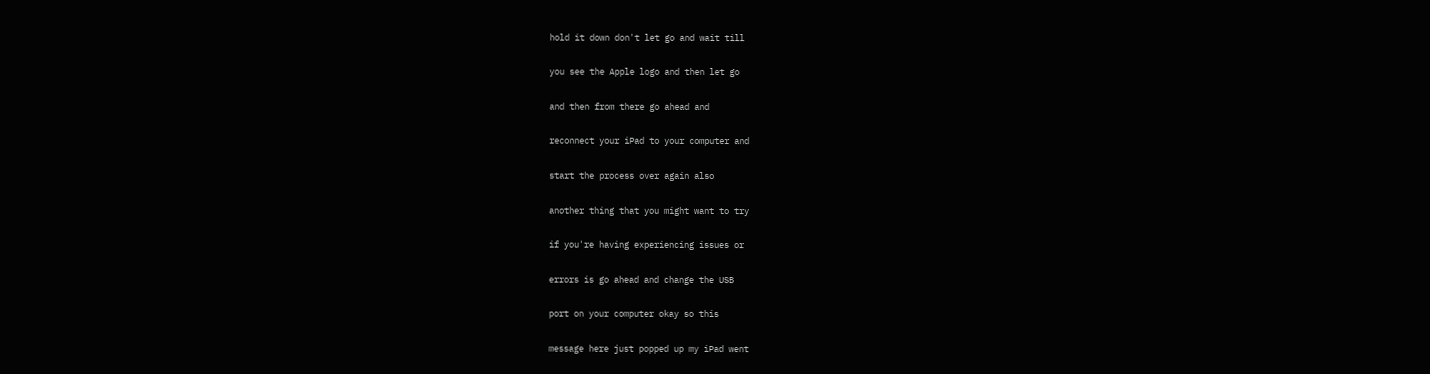hold it down don't let go and wait till

you see the Apple logo and then let go

and then from there go ahead and

reconnect your iPad to your computer and

start the process over again also

another thing that you might want to try

if you're having experiencing issues or

errors is go ahead and change the USB

port on your computer okay so this

message here just popped up my iPad went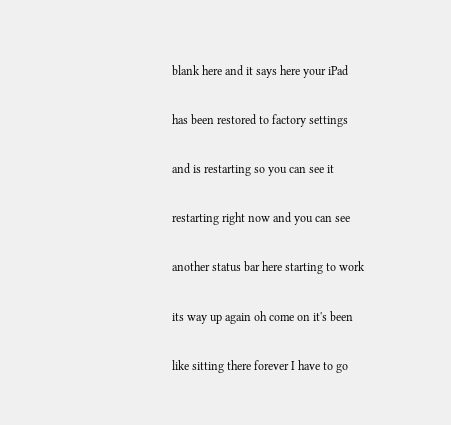blank here and it says here your iPad

has been restored to factory settings

and is restarting so you can see it

restarting right now and you can see

another status bar here starting to work

its way up again oh come on it's been

like sitting there forever I have to go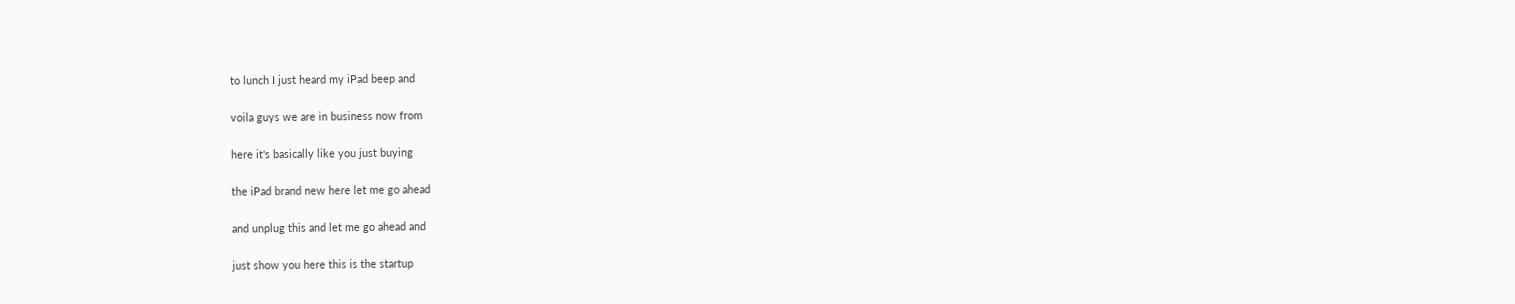to lunch I just heard my iPad beep and

voila guys we are in business now from

here it's basically like you just buying

the iPad brand new here let me go ahead

and unplug this and let me go ahead and

just show you here this is the startup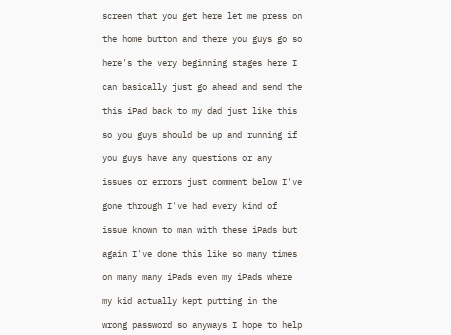screen that you get here let me press on

the home button and there you guys go so

here's the very beginning stages here I

can basically just go ahead and send the

this iPad back to my dad just like this

so you guys should be up and running if

you guys have any questions or any

issues or errors just comment below I've

gone through I've had every kind of

issue known to man with these iPads but

again I've done this like so many times

on many many iPads even my iPads where

my kid actually kept putting in the

wrong password so anyways I hope to help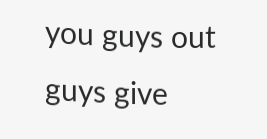you guys out guys give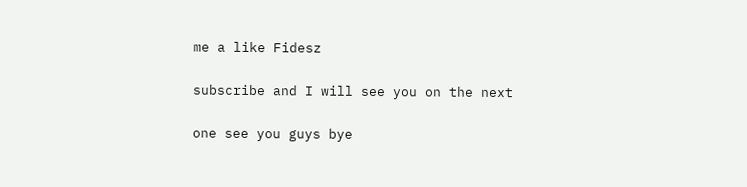me a like Fidesz

subscribe and I will see you on the next

one see you guys bye